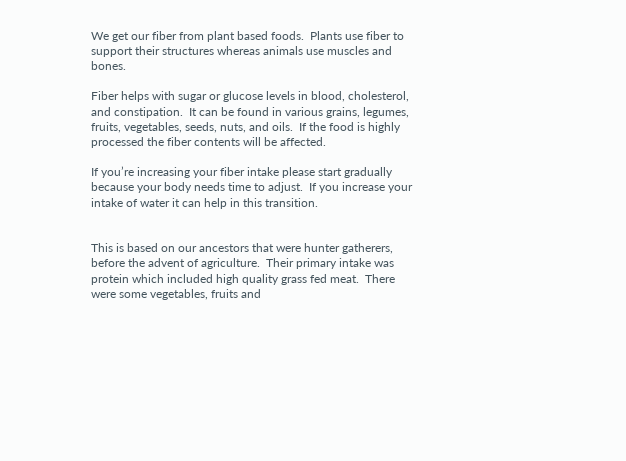We get our fiber from plant based foods.  Plants use fiber to support their structures whereas animals use muscles and bones.

Fiber helps with sugar or glucose levels in blood, cholesterol, and constipation.  It can be found in various grains, legumes, fruits, vegetables, seeds, nuts, and oils.  If the food is highly processed the fiber contents will be affected.

If you’re increasing your fiber intake please start gradually because your body needs time to adjust.  If you increase your intake of water it can help in this transition.


This is based on our ancestors that were hunter gatherers, before the advent of agriculture.  Their primary intake was protein which included high quality grass fed meat.  There were some vegetables, fruits and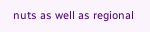nuts as well as regional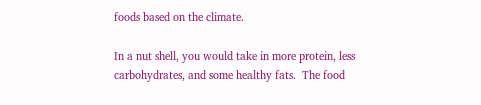foods based on the climate.

In a nut shell, you would take in more protein, less carbohydrates, and some healthy fats.  The food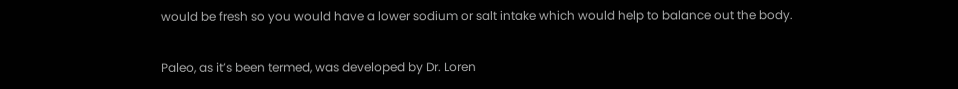would be fresh so you would have a lower sodium or salt intake which would help to balance out the body.

Paleo, as it’s been termed, was developed by Dr. Loren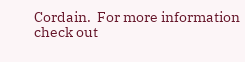Cordain.  For more information check out